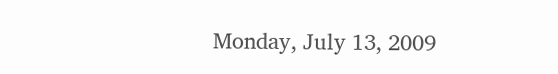Monday, July 13, 2009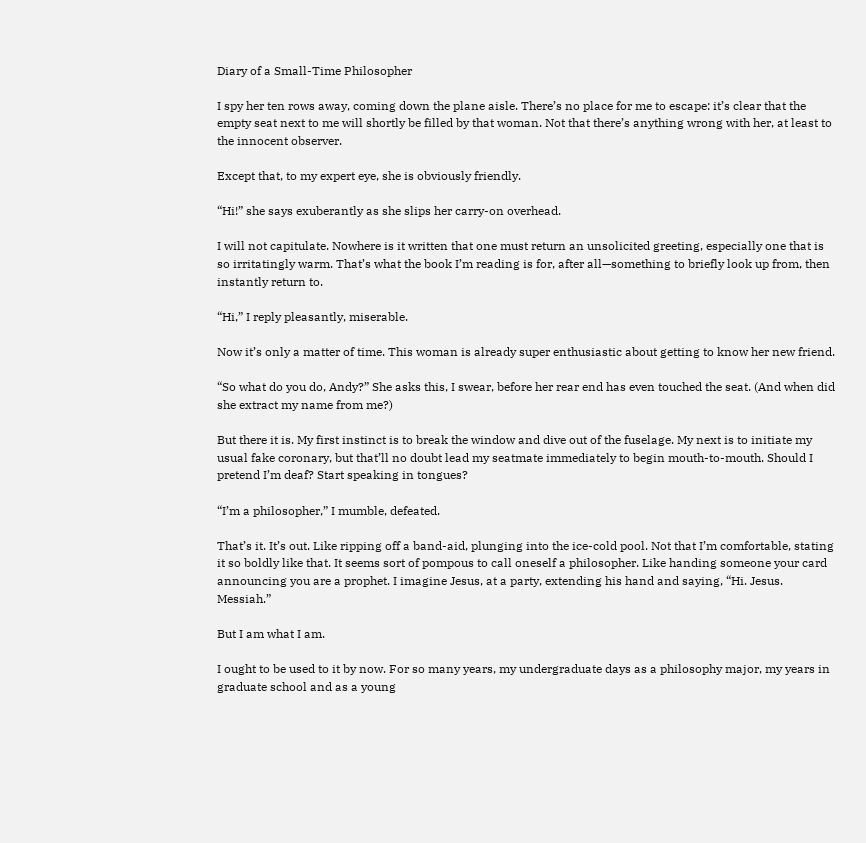Diary of a Small-Time Philosopher

I spy her ten rows away, coming down the plane aisle. There’s no place for me to escape: it’s clear that the empty seat next to me will shortly be filled by that woman. Not that there’s anything wrong with her, at least to the innocent observer.

Except that, to my expert eye, she is obviously friendly.

“Hi!” she says exuberantly as she slips her carry-on overhead.

I will not capitulate. Nowhere is it written that one must return an unsolicited greeting, especially one that is so irritatingly warm. That’s what the book I’m reading is for, after all—something to briefly look up from, then instantly return to.

“Hi,” I reply pleasantly, miserable.

Now it’s only a matter of time. This woman is already super enthusiastic about getting to know her new friend.

“So what do you do, Andy?” She asks this, I swear, before her rear end has even touched the seat. (And when did she extract my name from me?)

But there it is. My first instinct is to break the window and dive out of the fuselage. My next is to initiate my usual fake coronary, but that’ll no doubt lead my seatmate immediately to begin mouth-to-mouth. Should I pretend I’m deaf? Start speaking in tongues?

“I’m a philosopher,” I mumble, defeated.

That’s it. It’s out. Like ripping off a band-aid, plunging into the ice-cold pool. Not that I’m comfortable, stating it so boldly like that. It seems sort of pompous to call oneself a philosopher. Like handing someone your card announcing you are a prophet. I imagine Jesus, at a party, extending his hand and saying, “Hi. Jesus. Messiah.”

But I am what I am.

I ought to be used to it by now. For so many years, my undergraduate days as a philosophy major, my years in graduate school and as a young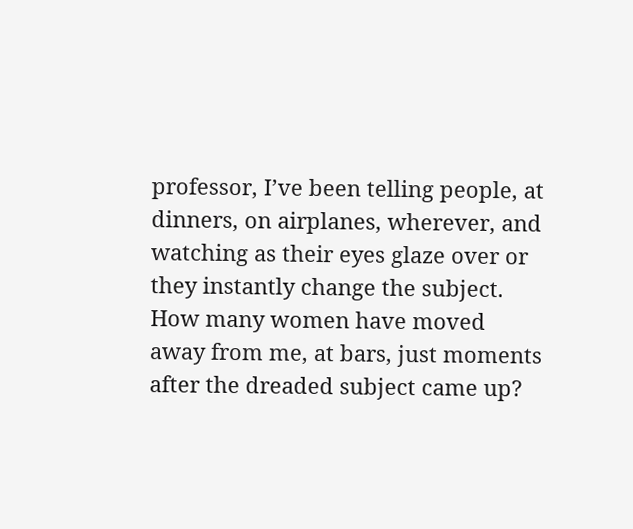professor, I’ve been telling people, at dinners, on airplanes, wherever, and watching as their eyes glaze over or they instantly change the subject. How many women have moved away from me, at bars, just moments after the dreaded subject came up?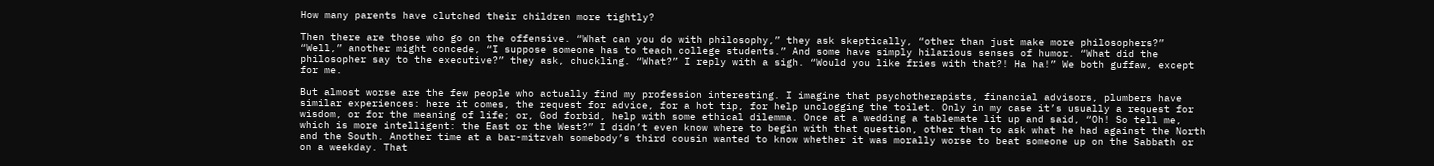How many parents have clutched their children more tightly?

Then there are those who go on the offensive. “What can you do with philosophy,” they ask skeptically, “other than just make more philosophers?” “Well,” another might concede, “I suppose someone has to teach college students.” And some have simply hilarious senses of humor. “What did the philosopher say to the executive?” they ask, chuckling. “What?” I reply with a sigh. “Would you like fries with that?! Ha ha!” We both guffaw, except for me.

But almost worse are the few people who actually find my profession interesting. I imagine that psychotherapists, financial advisors, plumbers have similar experiences: here it comes, the request for advice, for a hot tip, for help unclogging the toilet. Only in my case it’s usually a request for wisdom, or for the meaning of life; or, God forbid, help with some ethical dilemma. Once at a wedding a tablemate lit up and said, “Oh! So tell me, which is more intelligent: the East or the West?” I didn’t even know where to begin with that question, other than to ask what he had against the North and the South. Another time at a bar-mitzvah somebody’s third cousin wanted to know whether it was morally worse to beat someone up on the Sabbath or on a weekday. That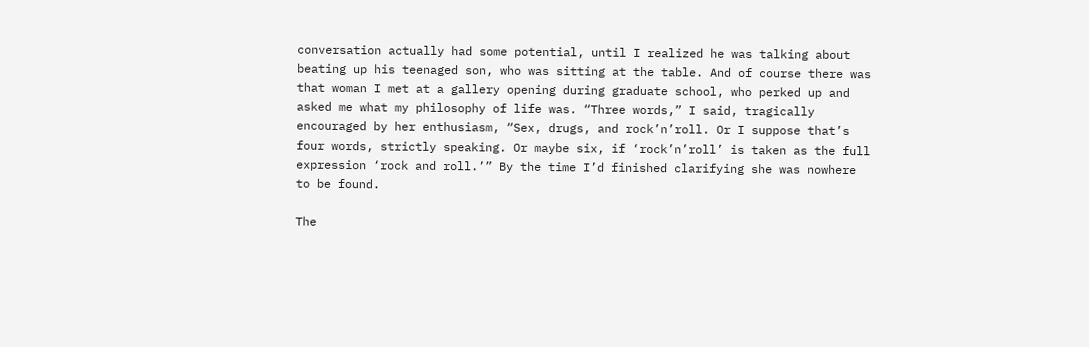conversation actually had some potential, until I realized he was talking about beating up his teenaged son, who was sitting at the table. And of course there was that woman I met at a gallery opening during graduate school, who perked up and asked me what my philosophy of life was. “Three words,” I said, tragically encouraged by her enthusiasm, “Sex, drugs, and rock’n’roll. Or I suppose that’s four words, strictly speaking. Or maybe six, if ‘rock’n’roll’ is taken as the full expression ‘rock and roll.’” By the time I’d finished clarifying she was nowhere to be found.

The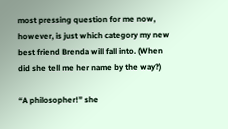most pressing question for me now, however, is just which category my new best friend Brenda will fall into. (When did she tell me her name by the way?)

“A philosopher!” she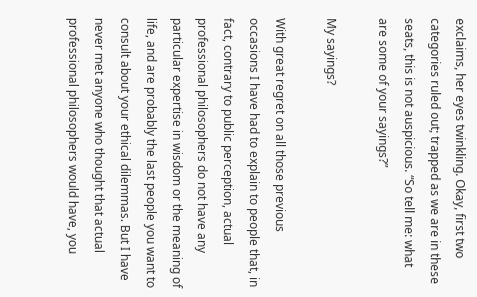exclaims, her eyes twinkling. Okay, first two categories ruled out; trapped as we are in these seats, this is not auspicious. “So tell me: what are some of your sayings?”

My sayings?

With great regret on all those previous occasions I have had to explain to people that, in fact, contrary to public perception, actual professional philosophers do not have any particular expertise in wisdom or the meaning of life, and are probably the last people you want to consult about your ethical dilemmas. But I have never met anyone who thought that actual professional philosophers would have, you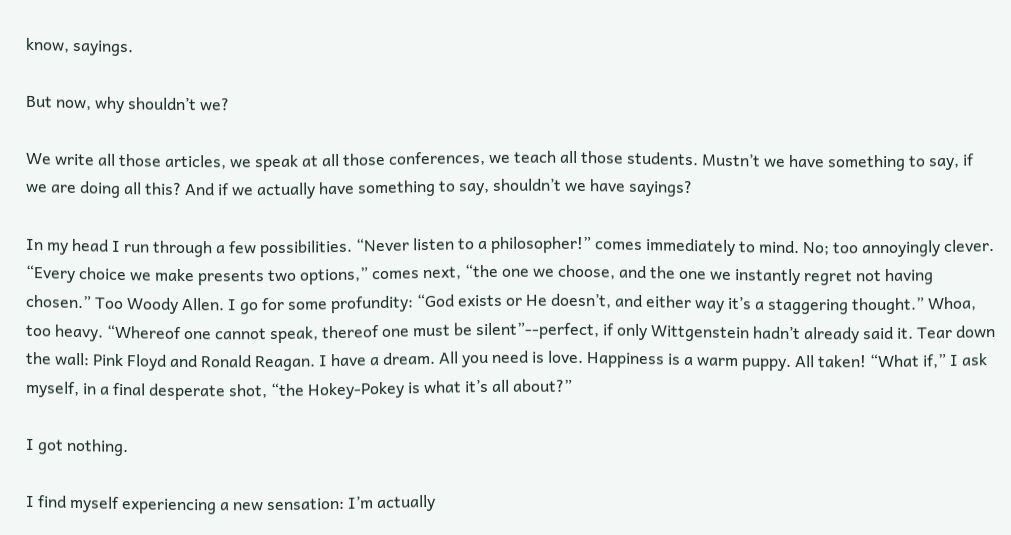know, sayings.

But now, why shouldn’t we?

We write all those articles, we speak at all those conferences, we teach all those students. Mustn’t we have something to say, if we are doing all this? And if we actually have something to say, shouldn’t we have sayings?

In my head I run through a few possibilities. “Never listen to a philosopher!” comes immediately to mind. No; too annoyingly clever. “Every choice we make presents two options,” comes next, “the one we choose, and the one we instantly regret not having chosen.” Too Woody Allen. I go for some profundity: “God exists or He doesn’t, and either way it’s a staggering thought.” Whoa, too heavy. “Whereof one cannot speak, thereof one must be silent”--perfect, if only Wittgenstein hadn’t already said it. Tear down the wall: Pink Floyd and Ronald Reagan. I have a dream. All you need is love. Happiness is a warm puppy. All taken! “What if,” I ask myself, in a final desperate shot, “the Hokey-Pokey is what it’s all about?”

I got nothing.

I find myself experiencing a new sensation: I’m actually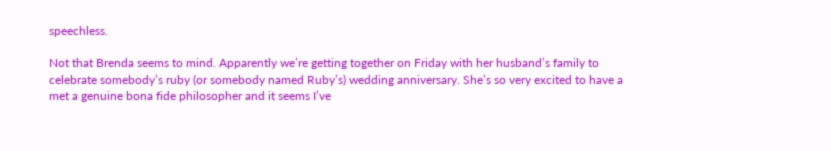speechless.

Not that Brenda seems to mind. Apparently we’re getting together on Friday with her husband’s family to celebrate somebody’s ruby (or somebody named Ruby’s) wedding anniversary. She’s so very excited to have a met a genuine bona fide philosopher and it seems I’ve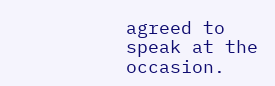agreed to speak at the occasion.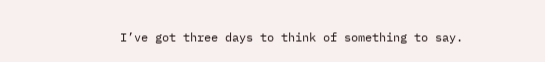I’ve got three days to think of something to say.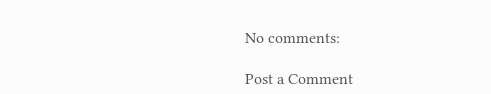No comments:

Post a Comment